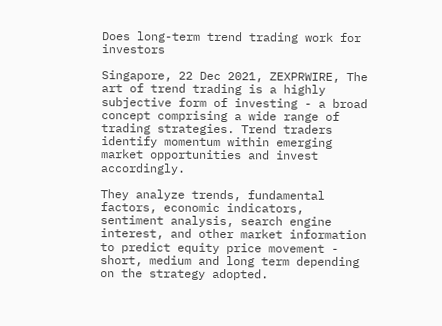Does long-term trend trading work for investors

Singapore, 22 Dec 2021, ZEXPRWIRE, The art of trend trading is a highly subjective form of investing - a broad concept comprising a wide range of trading strategies. Trend traders identify momentum within emerging market opportunities and invest accordingly.

They analyze trends, fundamental factors, economic indicators, sentiment analysis, search engine interest, and other market information to predict equity price movement - short, medium and long term depending on the strategy adopted.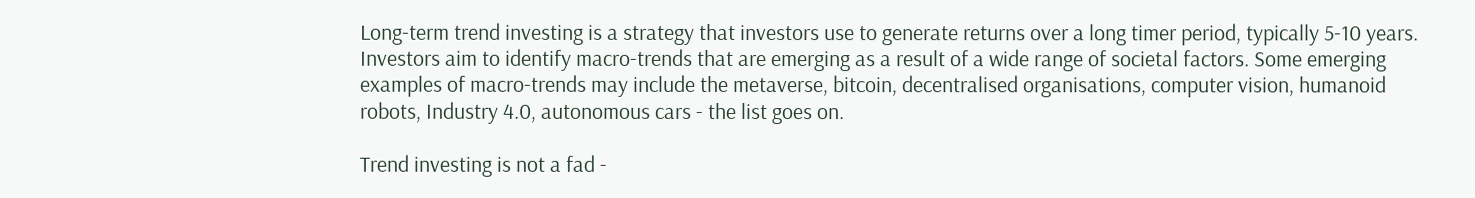Long-term trend investing is a strategy that investors use to generate returns over a long timer period, typically 5-10 years. Investors aim to identify macro-trends that are emerging as a result of a wide range of societal factors. Some emerging examples of macro-trends may include the metaverse, bitcoin, decentralised organisations, computer vision, humanoid robots, Industry 4.0, autonomous cars - the list goes on.

Trend investing is not a fad -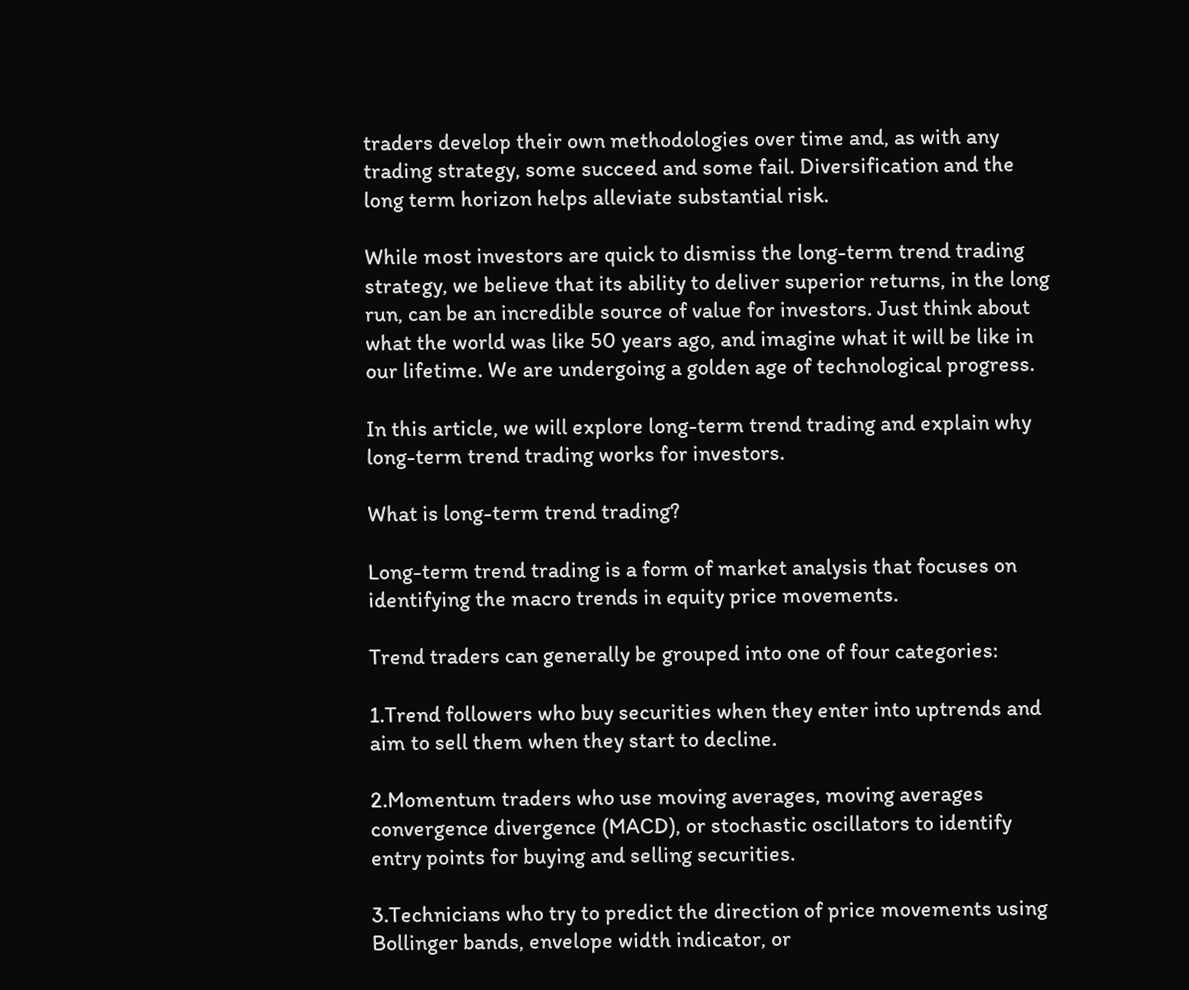traders develop their own methodologies over time and, as with any trading strategy, some succeed and some fail. Diversification and the long term horizon helps alleviate substantial risk.

While most investors are quick to dismiss the long-term trend trading strategy, we believe that its ability to deliver superior returns, in the long run, can be an incredible source of value for investors. Just think about what the world was like 50 years ago, and imagine what it will be like in our lifetime. We are undergoing a golden age of technological progress.

In this article, we will explore long-term trend trading and explain why long-term trend trading works for investors.

What is long-term trend trading?

Long-term trend trading is a form of market analysis that focuses on identifying the macro trends in equity price movements.

Trend traders can generally be grouped into one of four categories:

1.Trend followers who buy securities when they enter into uptrends and aim to sell them when they start to decline.

2.Momentum traders who use moving averages, moving averages convergence divergence (MACD), or stochastic oscillators to identify entry points for buying and selling securities.

3.Technicians who try to predict the direction of price movements using Bollinger bands, envelope width indicator, or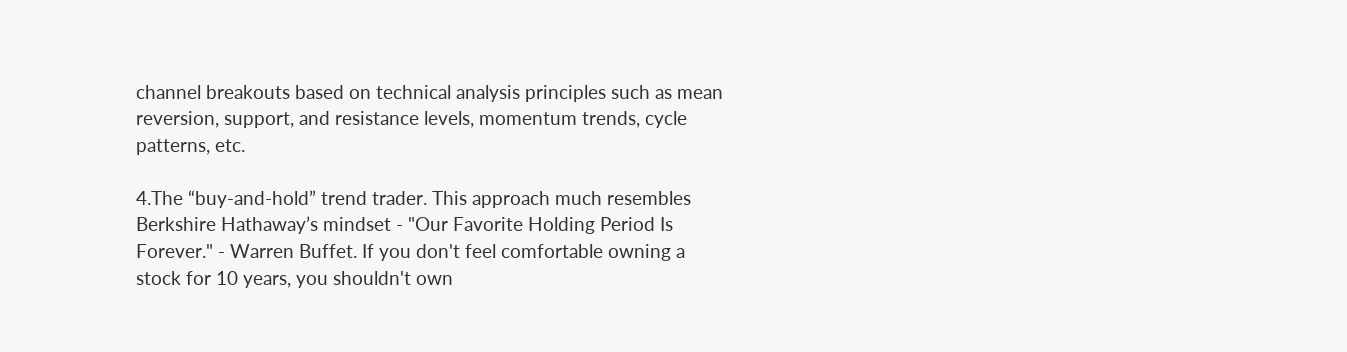channel breakouts based on technical analysis principles such as mean reversion, support, and resistance levels, momentum trends, cycle patterns, etc.

4.The “buy-and-hold” trend trader. This approach much resembles Berkshire Hathaway’s mindset - "Our Favorite Holding Period Is Forever." - Warren Buffet. If you don't feel comfortable owning a stock for 10 years, you shouldn't own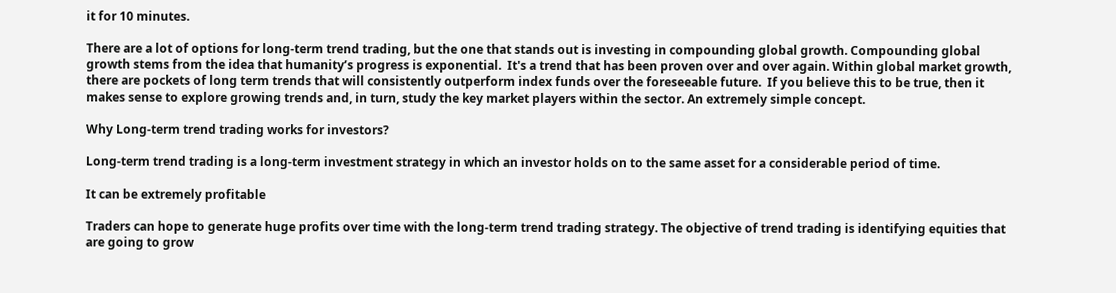it for 10 minutes.

There are a lot of options for long-term trend trading, but the one that stands out is investing in compounding global growth. Compounding global growth stems from the idea that humanity’s progress is exponential.  It's a trend that has been proven over and over again. Within global market growth, there are pockets of long term trends that will consistently outperform index funds over the foreseeable future.  If you believe this to be true, then it makes sense to explore growing trends and, in turn, study the key market players within the sector. An extremely simple concept.

Why Long-term trend trading works for investors?

Long-term trend trading is a long-term investment strategy in which an investor holds on to the same asset for a considerable period of time.

It can be extremely profitable

Traders can hope to generate huge profits over time with the long-term trend trading strategy. The objective of trend trading is identifying equities that are going to grow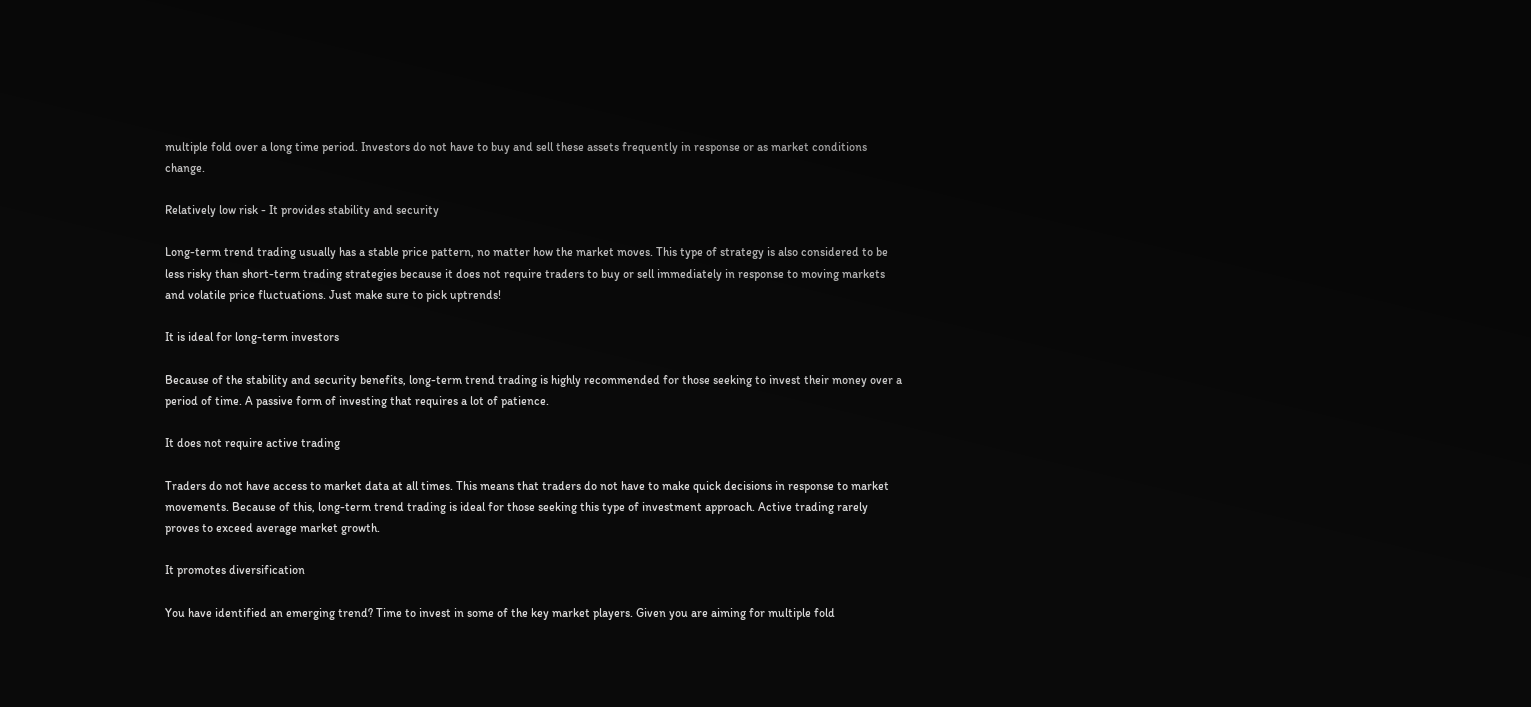multiple fold over a long time period. Investors do not have to buy and sell these assets frequently in response or as market conditions change.

Relatively low risk - It provides stability and security

Long-term trend trading usually has a stable price pattern, no matter how the market moves. This type of strategy is also considered to be less risky than short-term trading strategies because it does not require traders to buy or sell immediately in response to moving markets and volatile price fluctuations. Just make sure to pick uptrends!

It is ideal for long-term investors

Because of the stability and security benefits, long-term trend trading is highly recommended for those seeking to invest their money over a period of time. A passive form of investing that requires a lot of patience.

It does not require active trading

Traders do not have access to market data at all times. This means that traders do not have to make quick decisions in response to market movements. Because of this, long-term trend trading is ideal for those seeking this type of investment approach. Active trading rarely proves to exceed average market growth.

It promotes diversification

You have identified an emerging trend? Time to invest in some of the key market players. Given you are aiming for multiple fold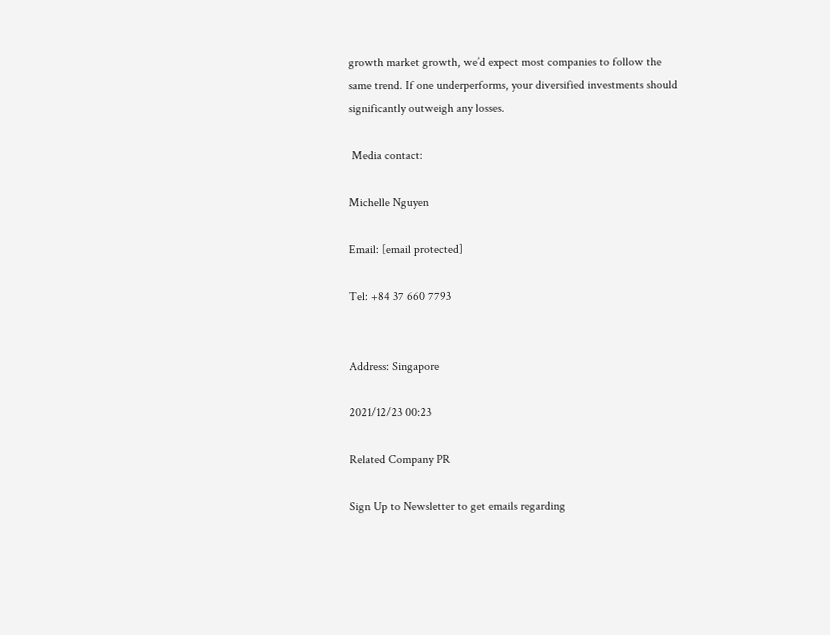growth market growth, we’d expect most companies to follow the same trend. If one underperforms, your diversified investments should significantly outweigh any losses.

 Media contact:

Michelle Nguyen

Email: [email protected]

Tel: +84 37 660 7793


Address: Singapore

2021/12/23 00:23

Related Company PR

Sign Up to Newsletter to get emails regarding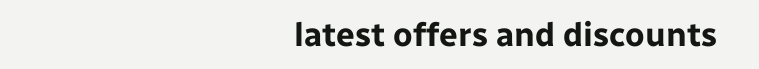latest offers and discounts